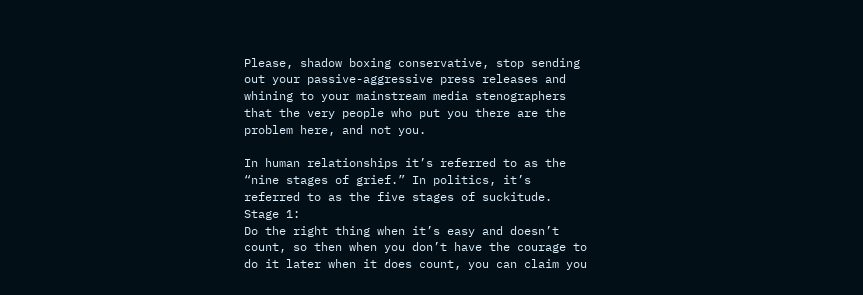Please, shadow boxing conservative, stop sending out your passive-aggressive press releases and whining to your mainstream media stenographers that the very people who put you there are the problem here, and not you.

In human relationships it’s referred to as the “nine stages of grief.” In politics, it’s referred to as the five stages of suckitude.
Stage 1:
Do the right thing when it’s easy and doesn’t count, so then when you don’t have the courage to do it later when it does count, you can claim you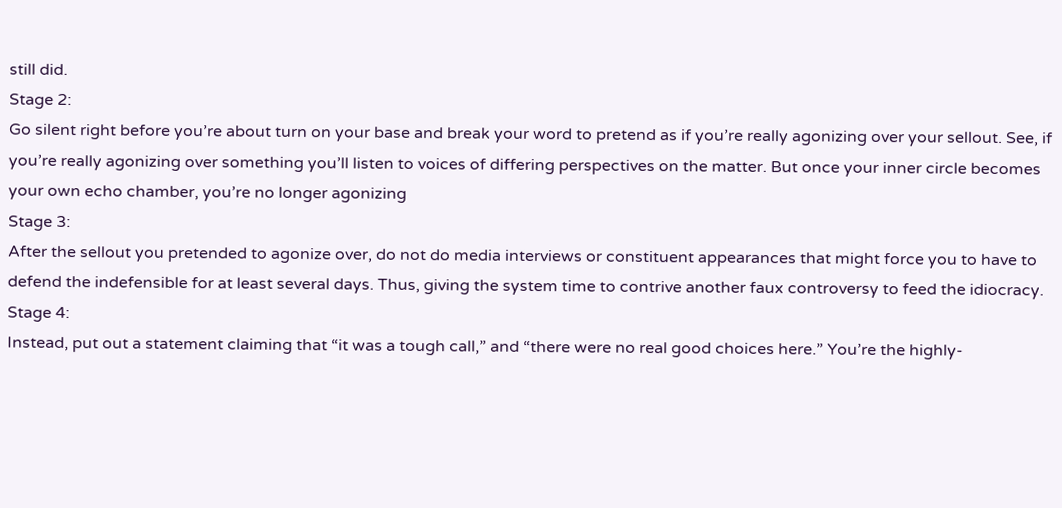still did.
Stage 2:
Go silent right before you’re about turn on your base and break your word to pretend as if you’re really agonizing over your sellout. See, if you’re really agonizing over something you’ll listen to voices of differing perspectives on the matter. But once your inner circle becomes your own echo chamber, you’re no longer agonizing
Stage 3:
After the sellout you pretended to agonize over, do not do media interviews or constituent appearances that might force you to have to defend the indefensible for at least several days. Thus, giving the system time to contrive another faux controversy to feed the idiocracy.
Stage 4:
Instead, put out a statement claiming that “it was a tough call,” and “there were no real good choices here.” You’re the highly-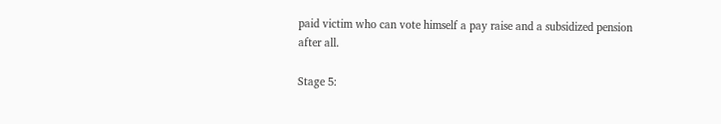paid victim who can vote himself a pay raise and a subsidized pension after all.

Stage 5: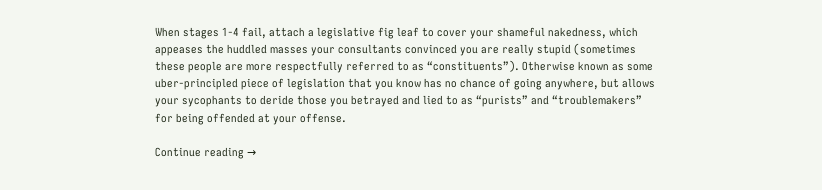When stages 1-4 fail, attach a legislative fig leaf to cover your shameful nakedness, which appeases the huddled masses your consultants convinced you are really stupid (sometimes these people are more respectfully referred to as “constituents”). Otherwise known as some uber-principled piece of legislation that you know has no chance of going anywhere, but allows your sycophants to deride those you betrayed and lied to as “purists” and “troublemakers” for being offended at your offense.

Continue reading →